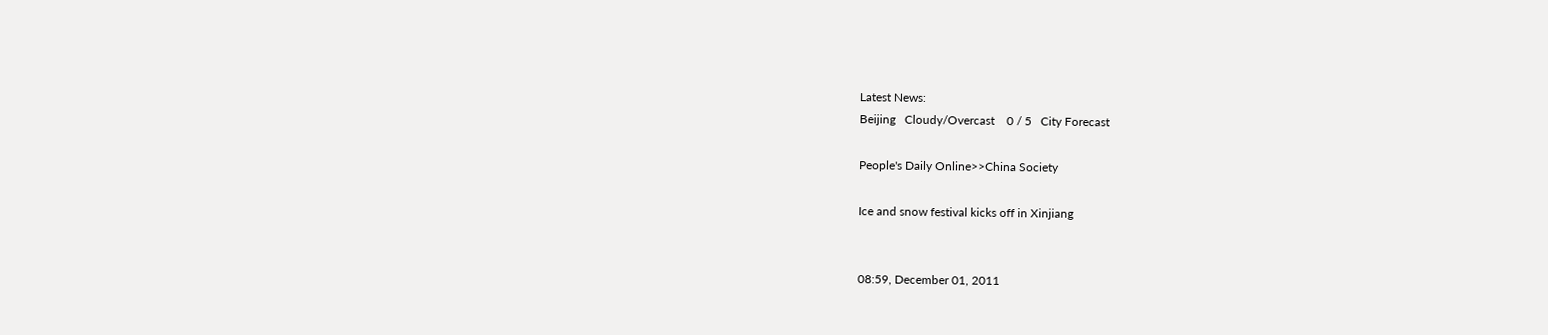Latest News:
Beijing   Cloudy/Overcast    0 / 5   City Forecast

People's Daily Online>>China Society

Ice and snow festival kicks off in Xinjiang


08:59, December 01, 2011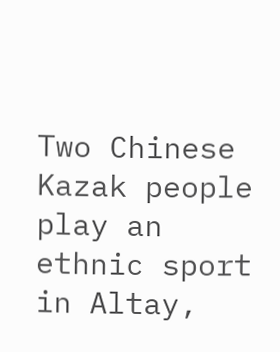Two Chinese Kazak people play an ethnic sport in Altay,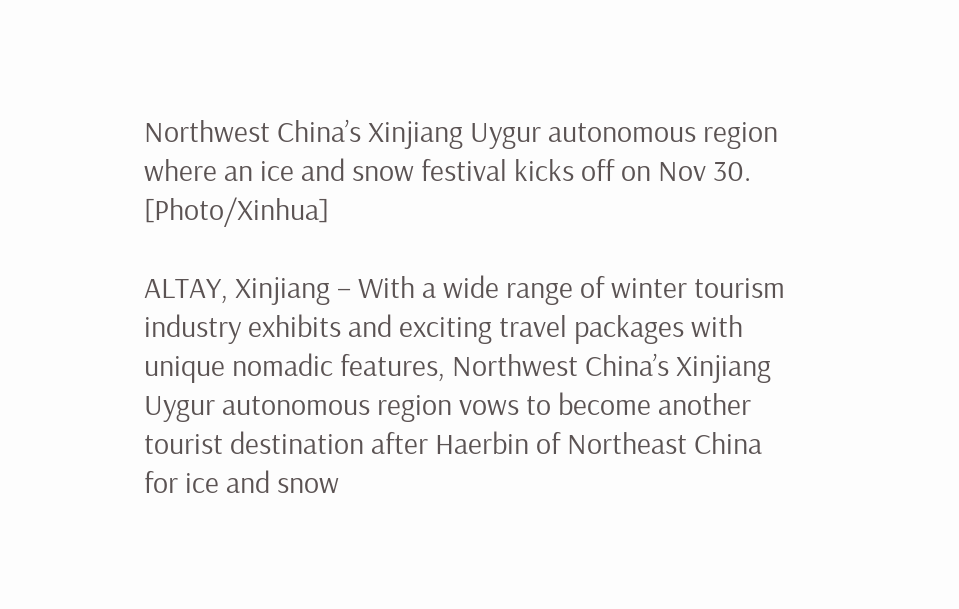Northwest China’s Xinjiang Uygur autonomous region where an ice and snow festival kicks off on Nov 30. [Photo/Xinhua]

ALTAY, Xinjiang – With a wide range of winter tourism industry exhibits and exciting travel packages with unique nomadic features, Northwest China’s Xinjiang Uygur autonomous region vows to become another tourist destination after Haerbin of Northeast China for ice and snow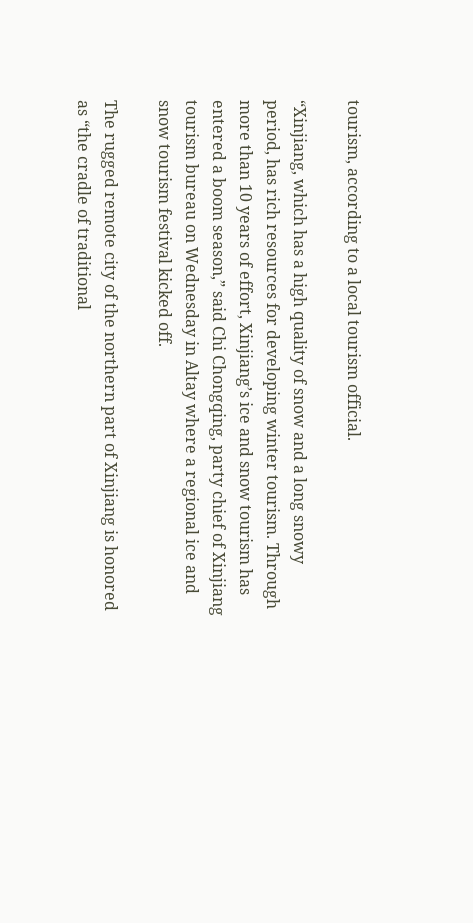tourism, according to a local tourism official.

“Xinjiang, which has a high quality of snow and a long snowy period, has rich resources for developing winter tourism. Through more than 10 years of effort, Xinjiang’s ice and snow tourism has entered a boom season,” said Chi Chongqing, party chief of Xinjiang tourism bureau on Wednesday in Altay where a regional ice and snow tourism festival kicked off.

The rugged remote city of the northern part of Xinjiang is honored as “the cradle of traditional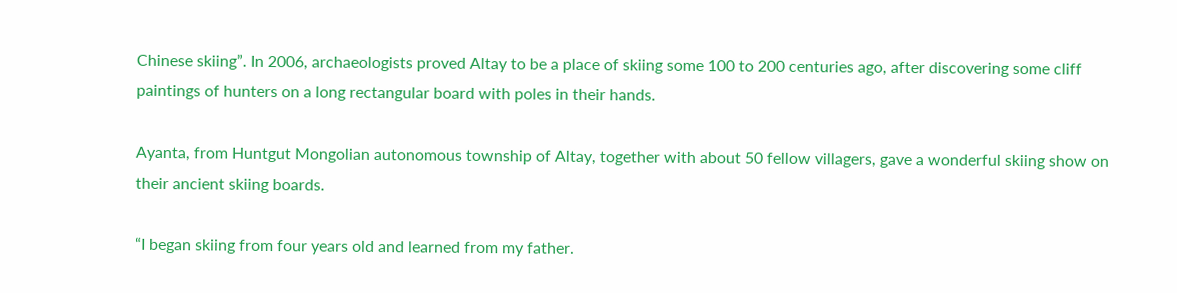Chinese skiing”. In 2006, archaeologists proved Altay to be a place of skiing some 100 to 200 centuries ago, after discovering some cliff paintings of hunters on a long rectangular board with poles in their hands.

Ayanta, from Huntgut Mongolian autonomous township of Altay, together with about 50 fellow villagers, gave a wonderful skiing show on their ancient skiing boards.

“I began skiing from four years old and learned from my father.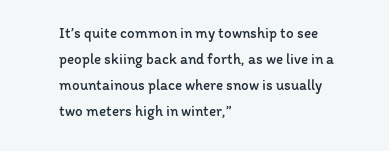It’s quite common in my township to see people skiing back and forth, as we live in a mountainous place where snow is usually two meters high in winter,”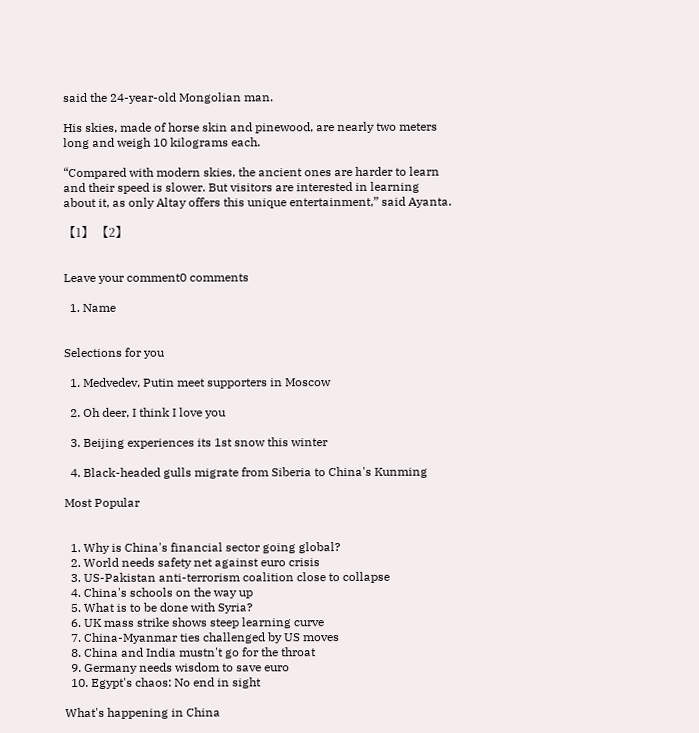said the 24-year-old Mongolian man.

His skies, made of horse skin and pinewood, are nearly two meters long and weigh 10 kilograms each.

“Compared with modern skies, the ancient ones are harder to learn and their speed is slower. But visitors are interested in learning about it, as only Altay offers this unique entertainment,” said Ayanta.

【1】 【2】


Leave your comment0 comments

  1. Name


Selections for you

  1. Medvedev, Putin meet supporters in Moscow

  2. Oh deer, I think I love you

  3. Beijing experiences its 1st snow this winter

  4. Black-headed gulls migrate from Siberia to China's Kunming

Most Popular


  1. Why is China's financial sector going global?
  2. World needs safety net against euro crisis
  3. US-Pakistan anti-terrorism coalition close to collapse
  4. China's schools on the way up
  5. What is to be done with Syria?
  6. UK mass strike shows steep learning curve
  7. China-Myanmar ties challenged by US moves
  8. China and India mustn't go for the throat
  9. Germany needs wisdom to save euro
  10. Egypt's chaos: No end in sight

What's happening in China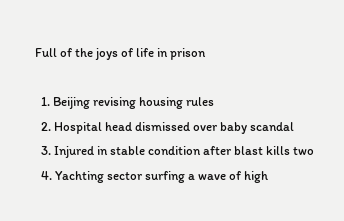Full of the joys of life in prison

  1. Beijing revising housing rules
  2. Hospital head dismissed over baby scandal
  3. Injured in stable condition after blast kills two
  4. Yachting sector surfing a wave of high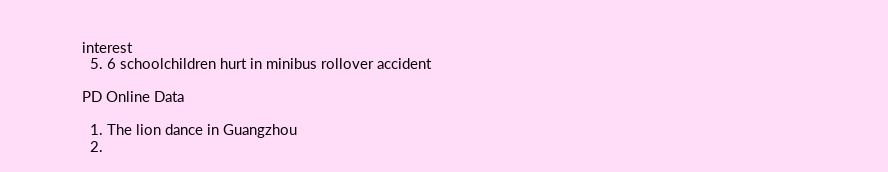interest
  5. 6 schoolchildren hurt in minibus rollover accident

PD Online Data

  1. The lion dance in Guangzhou
  2.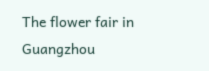The flower fair in Guangzhou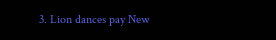3. Lion dances pay New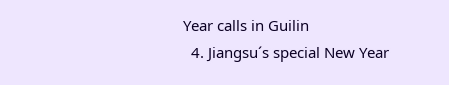Year calls in Guilin
  4. Jiangsu´s special New Year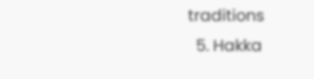traditions
  5. Hakka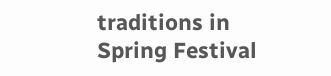traditions in Spring Festival